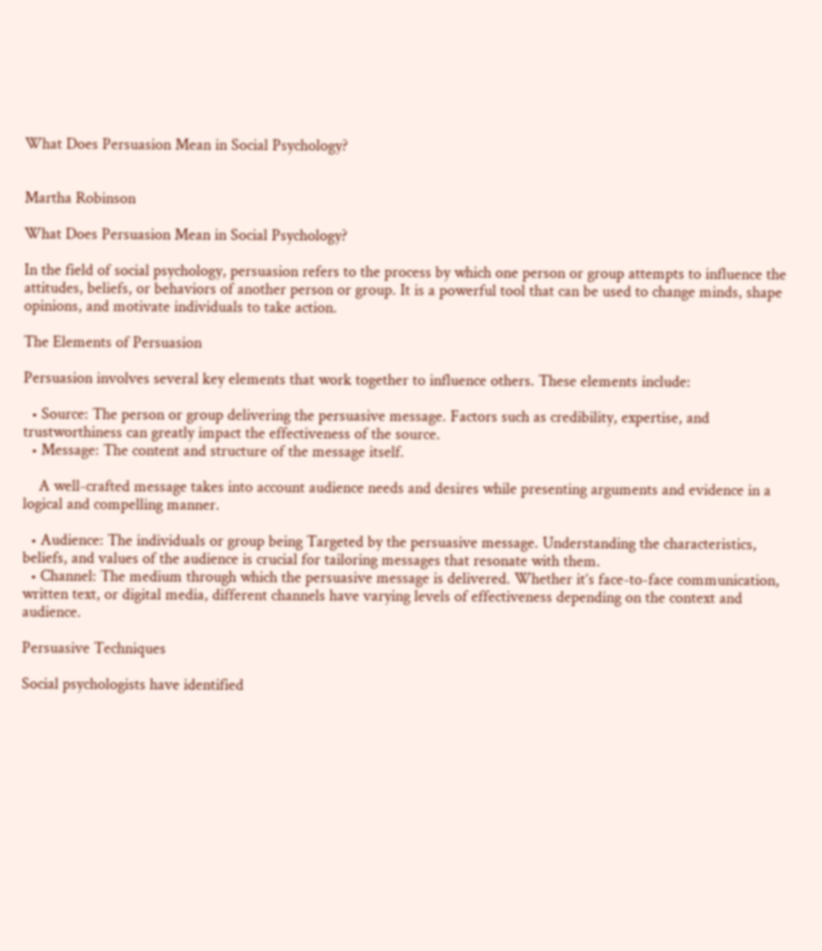What Does Persuasion Mean in Social Psychology?


Martha Robinson

What Does Persuasion Mean in Social Psychology?

In the field of social psychology, persuasion refers to the process by which one person or group attempts to influence the attitudes, beliefs, or behaviors of another person or group. It is a powerful tool that can be used to change minds, shape opinions, and motivate individuals to take action.

The Elements of Persuasion

Persuasion involves several key elements that work together to influence others. These elements include:

  • Source: The person or group delivering the persuasive message. Factors such as credibility, expertise, and trustworthiness can greatly impact the effectiveness of the source.
  • Message: The content and structure of the message itself.

    A well-crafted message takes into account audience needs and desires while presenting arguments and evidence in a logical and compelling manner.

  • Audience: The individuals or group being Targeted by the persuasive message. Understanding the characteristics, beliefs, and values of the audience is crucial for tailoring messages that resonate with them.
  • Channel: The medium through which the persuasive message is delivered. Whether it’s face-to-face communication, written text, or digital media, different channels have varying levels of effectiveness depending on the context and audience.

Persuasive Techniques

Social psychologists have identified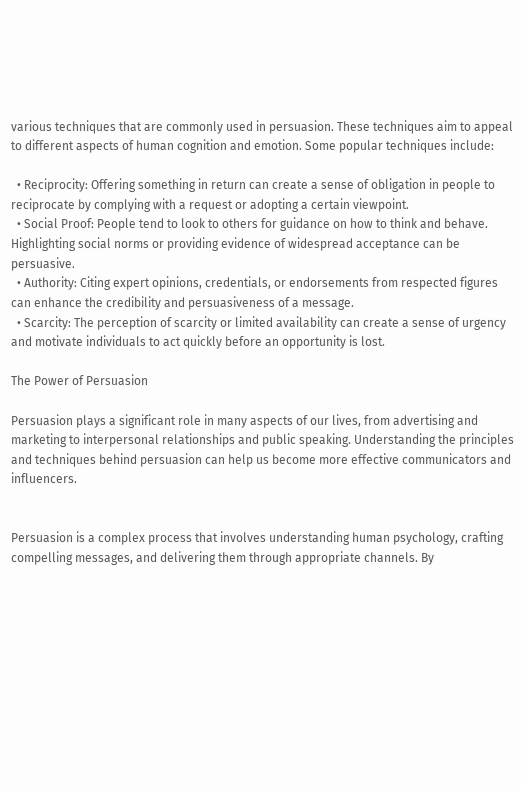various techniques that are commonly used in persuasion. These techniques aim to appeal to different aspects of human cognition and emotion. Some popular techniques include:

  • Reciprocity: Offering something in return can create a sense of obligation in people to reciprocate by complying with a request or adopting a certain viewpoint.
  • Social Proof: People tend to look to others for guidance on how to think and behave. Highlighting social norms or providing evidence of widespread acceptance can be persuasive.
  • Authority: Citing expert opinions, credentials, or endorsements from respected figures can enhance the credibility and persuasiveness of a message.
  • Scarcity: The perception of scarcity or limited availability can create a sense of urgency and motivate individuals to act quickly before an opportunity is lost.

The Power of Persuasion

Persuasion plays a significant role in many aspects of our lives, from advertising and marketing to interpersonal relationships and public speaking. Understanding the principles and techniques behind persuasion can help us become more effective communicators and influencers.


Persuasion is a complex process that involves understanding human psychology, crafting compelling messages, and delivering them through appropriate channels. By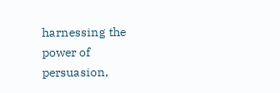harnessing the power of persuasion,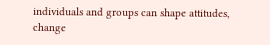individuals and groups can shape attitudes, change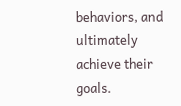behaviors, and ultimately achieve their goals.